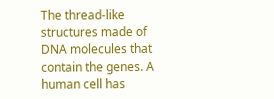The thread-like structures made of DNA molecules that contain the genes. A human cell has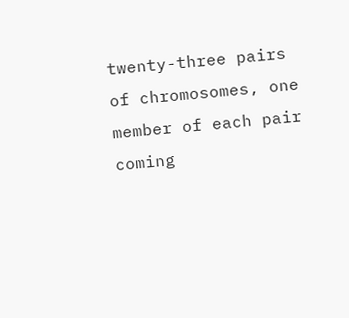twenty-three pairs of chromosomes, one member of each pair coming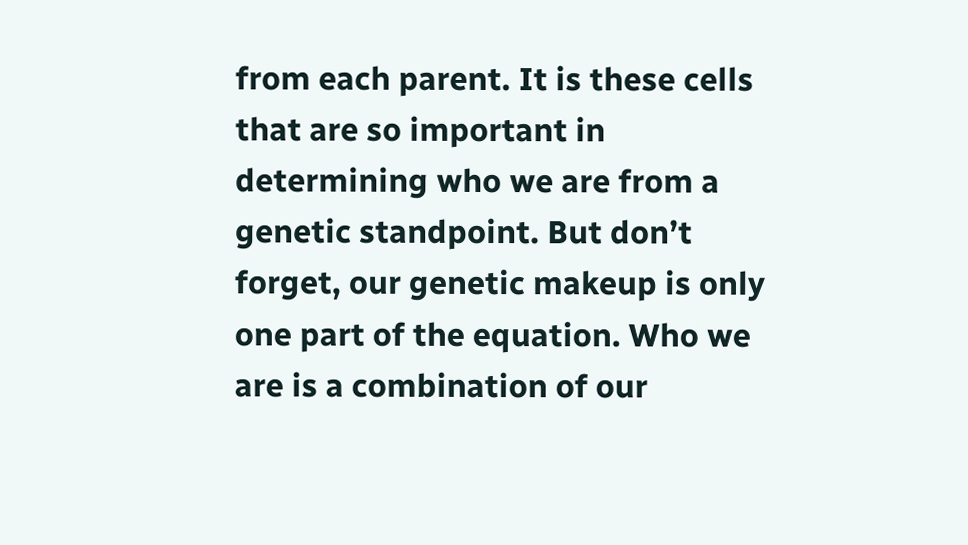from each parent. It is these cells that are so important in determining who we are from a genetic standpoint. But don’t forget, our genetic makeup is only one part of the equation. Who we are is a combination of our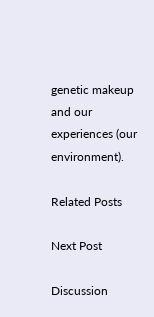genetic makeup and our experiences (our environment).

Related Posts

Next Post

Discussion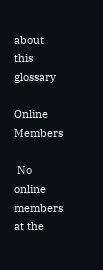about this glossary

Online Members

 No online members at the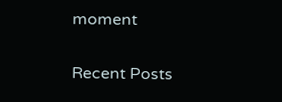moment

Recent Posts